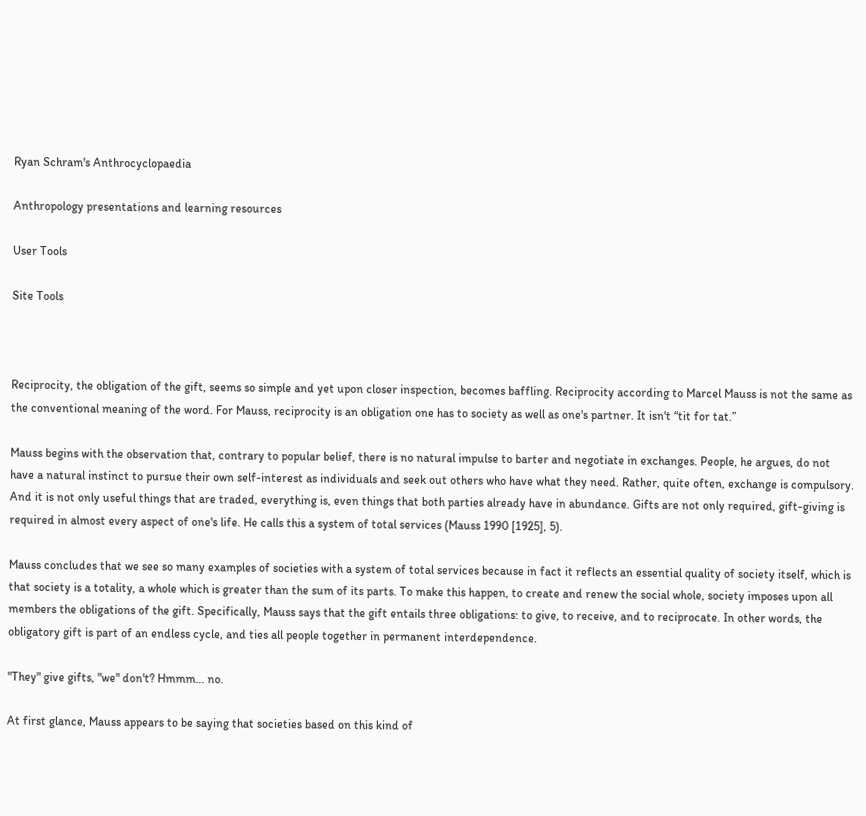Ryan Schram's Anthrocyclopaedia

Anthropology presentations and learning resources

User Tools

Site Tools



Reciprocity, the obligation of the gift, seems so simple and yet upon closer inspection, becomes baffling. Reciprocity according to Marcel Mauss is not the same as the conventional meaning of the word. For Mauss, reciprocity is an obligation one has to society as well as one's partner. It isn't “tit for tat.”

Mauss begins with the observation that, contrary to popular belief, there is no natural impulse to barter and negotiate in exchanges. People, he argues, do not have a natural instinct to pursue their own self-interest as individuals and seek out others who have what they need. Rather, quite often, exchange is compulsory. And it is not only useful things that are traded, everything is, even things that both parties already have in abundance. Gifts are not only required, gift-giving is required in almost every aspect of one's life. He calls this a system of total services (Mauss 1990 [1925], 5).

Mauss concludes that we see so many examples of societies with a system of total services because in fact it reflects an essential quality of society itself, which is that society is a totality, a whole which is greater than the sum of its parts. To make this happen, to create and renew the social whole, society imposes upon all members the obligations of the gift. Specifically, Mauss says that the gift entails three obligations: to give, to receive, and to reciprocate. In other words, the obligatory gift is part of an endless cycle, and ties all people together in permanent interdependence.

"They" give gifts, "we" don't? Hmmm... no.

At first glance, Mauss appears to be saying that societies based on this kind of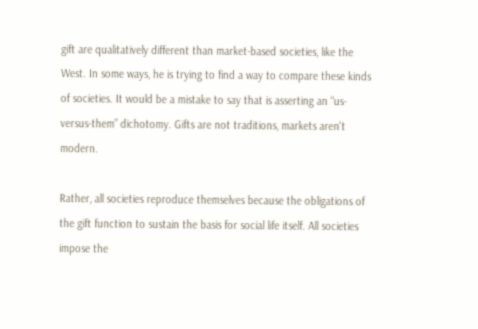gift are qualitatively different than market-based societies, like the West. In some ways, he is trying to find a way to compare these kinds of societies. It would be a mistake to say that is asserting an “us-versus-them” dichotomy. Gifts are not traditions, markets aren't modern.

Rather, all societies reproduce themselves because the obligations of the gift function to sustain the basis for social life itself. All societies impose the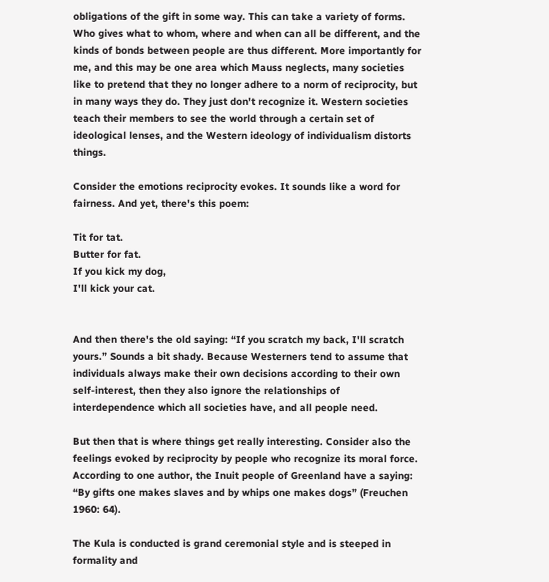obligations of the gift in some way. This can take a variety of forms. Who gives what to whom, where and when can all be different, and the kinds of bonds between people are thus different. More importantly for me, and this may be one area which Mauss neglects, many societies like to pretend that they no longer adhere to a norm of reciprocity, but in many ways they do. They just don't recognize it. Western societies teach their members to see the world through a certain set of ideological lenses, and the Western ideology of individualism distorts things.

Consider the emotions reciprocity evokes. It sounds like a word for fairness. And yet, there's this poem:

Tit for tat.
Butter for fat.
If you kick my dog,
I'll kick your cat.


And then there's the old saying: “If you scratch my back, I'll scratch yours.” Sounds a bit shady. Because Westerners tend to assume that individuals always make their own decisions according to their own self-interest, then they also ignore the relationships of interdependence which all societies have, and all people need.

But then that is where things get really interesting. Consider also the feelings evoked by reciprocity by people who recognize its moral force. According to one author, the Inuit people of Greenland have a saying: “By gifts one makes slaves and by whips one makes dogs” (Freuchen 1960: 64).

The Kula is conducted is grand ceremonial style and is steeped in formality and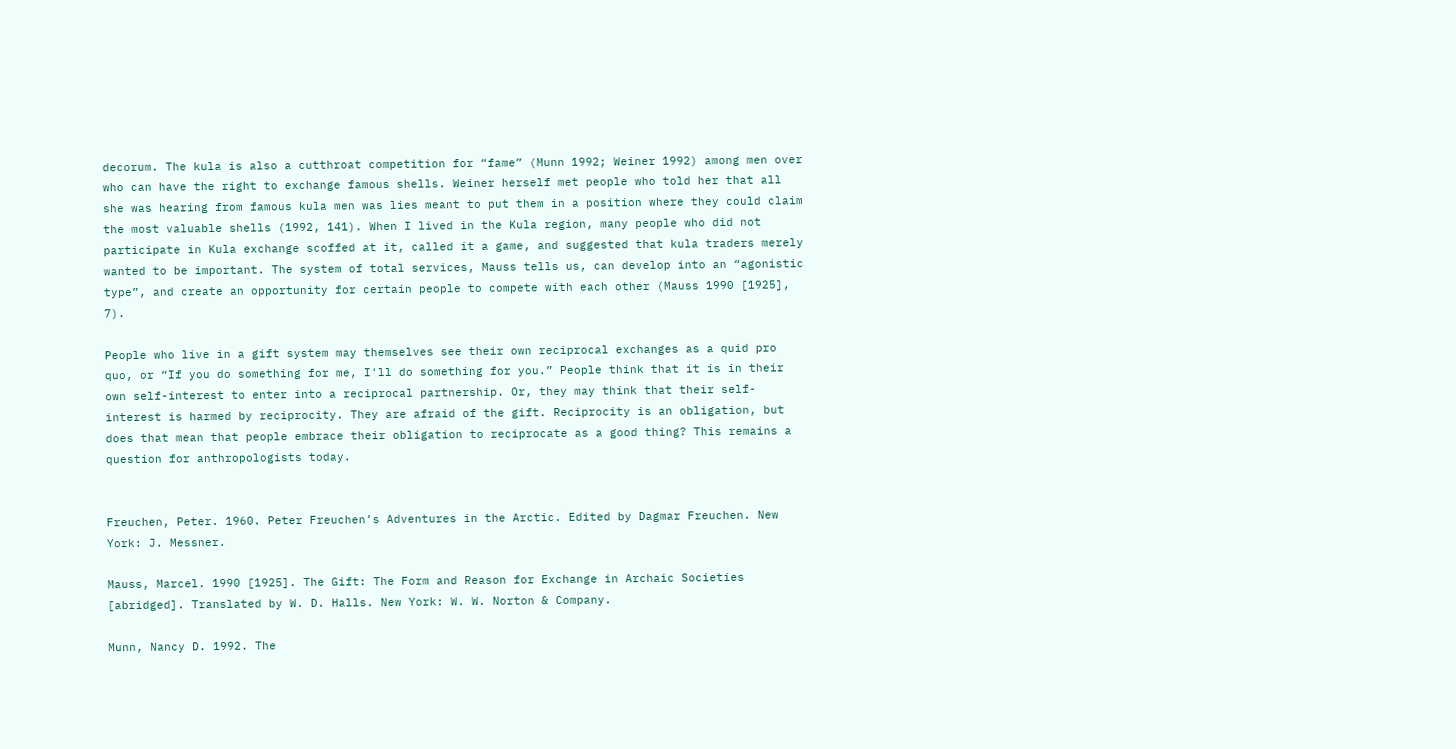decorum. The kula is also a cutthroat competition for “fame” (Munn 1992; Weiner 1992) among men over who can have the right to exchange famous shells. Weiner herself met people who told her that all she was hearing from famous kula men was lies meant to put them in a position where they could claim the most valuable shells (1992, 141). When I lived in the Kula region, many people who did not participate in Kula exchange scoffed at it, called it a game, and suggested that kula traders merely wanted to be important. The system of total services, Mauss tells us, can develop into an “agonistic type”, and create an opportunity for certain people to compete with each other (Mauss 1990 [1925], 7).

People who live in a gift system may themselves see their own reciprocal exchanges as a quid pro quo, or “If you do something for me, I'll do something for you.” People think that it is in their own self-interest to enter into a reciprocal partnership. Or, they may think that their self-interest is harmed by reciprocity. They are afraid of the gift. Reciprocity is an obligation, but does that mean that people embrace their obligation to reciprocate as a good thing? This remains a question for anthropologists today.


Freuchen, Peter. 1960. Peter Freuchen’s Adventures in the Arctic. Edited by Dagmar Freuchen. New York: J. Messner.

Mauss, Marcel. 1990 [1925]. The Gift: The Form and Reason for Exchange in Archaic Societies [abridged]. Translated by W. D. Halls. New York: W. W. Norton & Company.

Munn, Nancy D. 1992. The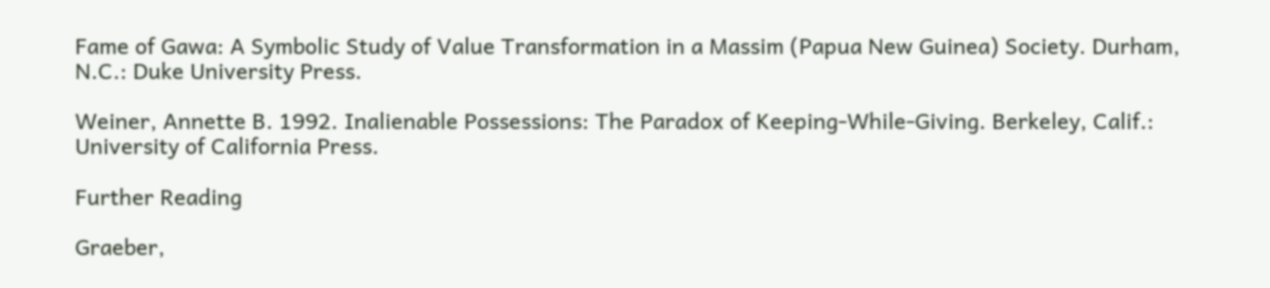Fame of Gawa: A Symbolic Study of Value Transformation in a Massim (Papua New Guinea) Society. Durham, N.C.: Duke University Press.

Weiner, Annette B. 1992. Inalienable Possessions: The Paradox of Keeping-While-Giving. Berkeley, Calif.: University of California Press.

Further Reading

Graeber,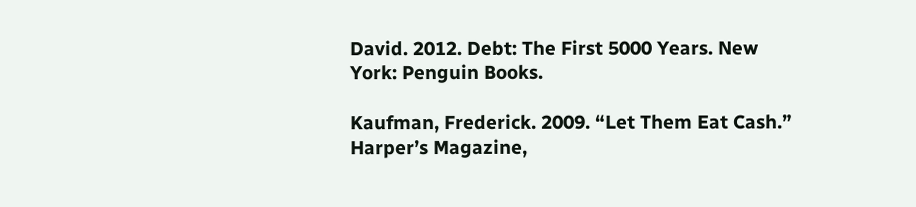David. 2012. Debt: The First 5000 Years. New York: Penguin Books.

Kaufman, Frederick. 2009. “Let Them Eat Cash.” Harper’s Magazine,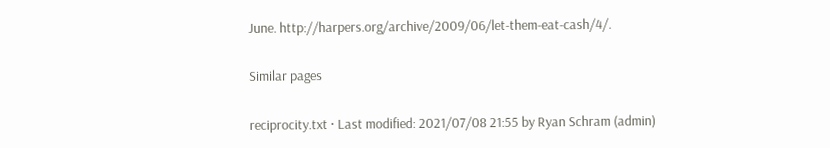June. http://harpers.org/archive/2009/06/let-them-eat-cash/4/.

Similar pages

reciprocity.txt · Last modified: 2021/07/08 21:55 by Ryan Schram (admin)